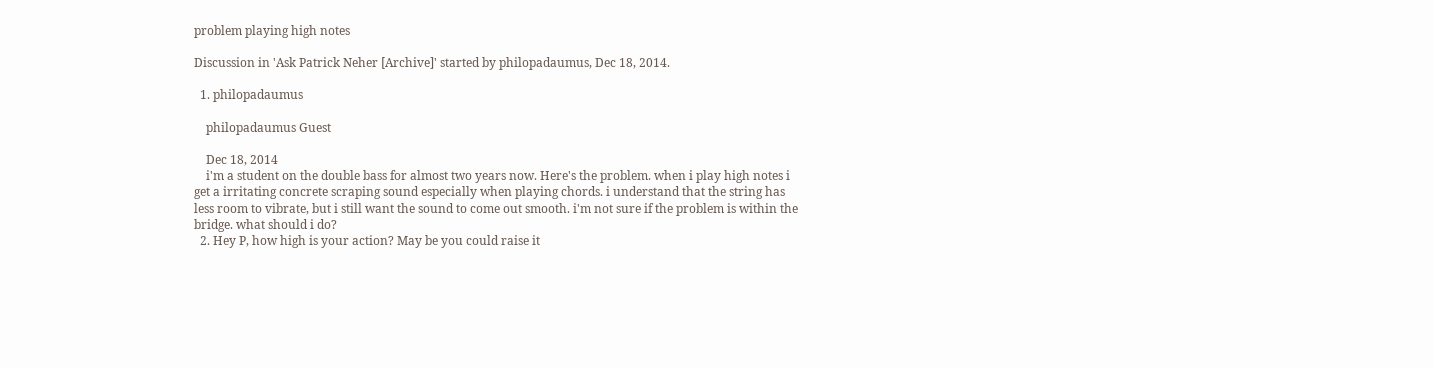problem playing high notes

Discussion in 'Ask Patrick Neher [Archive]' started by philopadaumus, Dec 18, 2014.

  1. philopadaumus

    philopadaumus Guest

    Dec 18, 2014
    i'm a student on the double bass for almost two years now. Here's the problem. when i play high notes i get a irritating concrete scraping sound especially when playing chords. i understand that the string has less room to vibrate, but i still want the sound to come out smooth. i'm not sure if the problem is within the bridge. what should i do?
  2. Hey P, how high is your action? May be you could raise it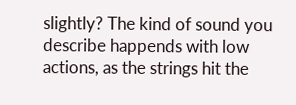slightly? The kind of sound you describe happends with low actions, as the strings hit the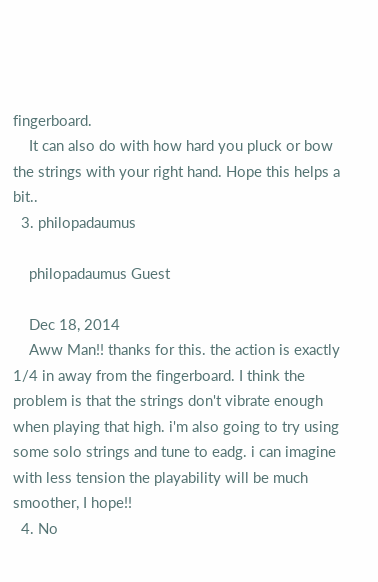fingerboard.
    It can also do with how hard you pluck or bow the strings with your right hand. Hope this helps a bit..
  3. philopadaumus

    philopadaumus Guest

    Dec 18, 2014
    Aww Man!! thanks for this. the action is exactly 1/4 in away from the fingerboard. I think the problem is that the strings don't vibrate enough when playing that high. i'm also going to try using some solo strings and tune to eadg. i can imagine with less tension the playability will be much smoother, I hope!!
  4. No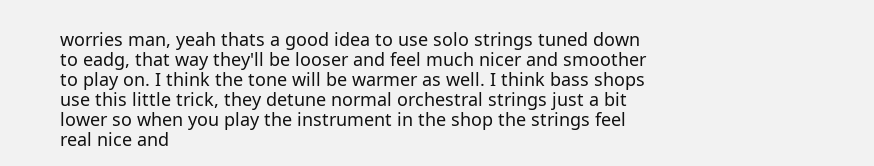worries man, yeah thats a good idea to use solo strings tuned down to eadg, that way they'll be looser and feel much nicer and smoother to play on. I think the tone will be warmer as well. I think bass shops use this little trick, they detune normal orchestral strings just a bit lower so when you play the instrument in the shop the strings feel real nice and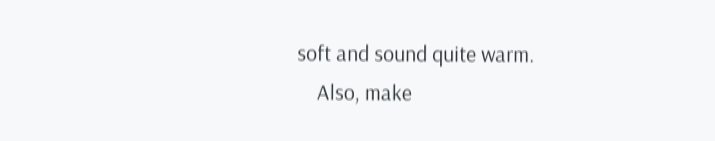soft and sound quite warm.
    Also, make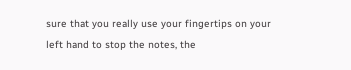sure that you really use your fingertips on your left hand to stop the notes, the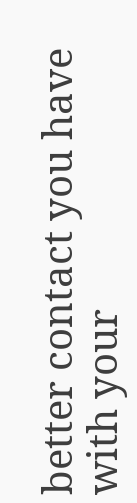better contact you have with your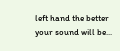left hand the better your sound will be...